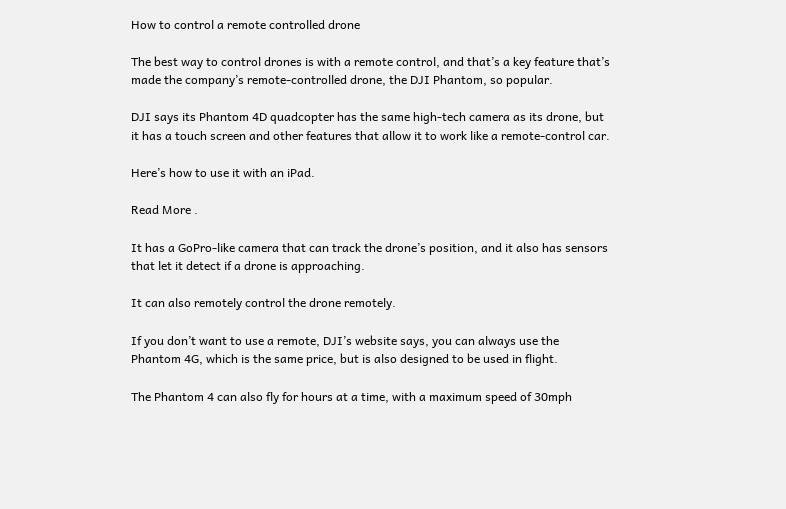How to control a remote controlled drone

The best way to control drones is with a remote control, and that’s a key feature that’s made the company’s remote-controlled drone, the DJI Phantom, so popular.

DJI says its Phantom 4D quadcopter has the same high-tech camera as its drone, but it has a touch screen and other features that allow it to work like a remote-control car.

Here’s how to use it with an iPad.

Read More .

It has a GoPro-like camera that can track the drone’s position, and it also has sensors that let it detect if a drone is approaching.

It can also remotely control the drone remotely.

If you don’t want to use a remote, DJI’s website says, you can always use the Phantom 4G, which is the same price, but is also designed to be used in flight.

The Phantom 4 can also fly for hours at a time, with a maximum speed of 30mph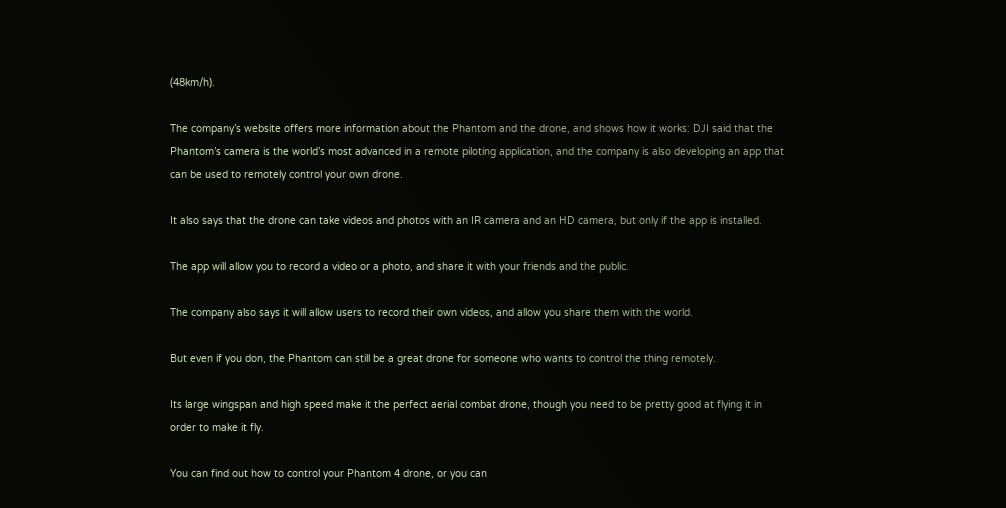(48km/h).

The company’s website offers more information about the Phantom and the drone, and shows how it works: DJI said that the Phantom’s camera is the world’s most advanced in a remote piloting application, and the company is also developing an app that can be used to remotely control your own drone.

It also says that the drone can take videos and photos with an IR camera and an HD camera, but only if the app is installed.

The app will allow you to record a video or a photo, and share it with your friends and the public.

The company also says it will allow users to record their own videos, and allow you share them with the world.

But even if you don, the Phantom can still be a great drone for someone who wants to control the thing remotely.

Its large wingspan and high speed make it the perfect aerial combat drone, though you need to be pretty good at flying it in order to make it fly.

You can find out how to control your Phantom 4 drone, or you can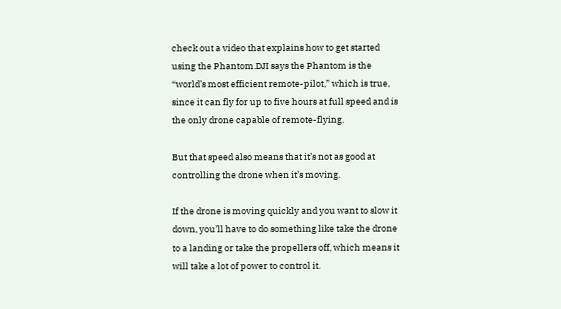check out a video that explains how to get started using the Phantom.DJI says the Phantom is the “world’s most efficient remote-pilot,” which is true, since it can fly for up to five hours at full speed and is the only drone capable of remote-flying.

But that speed also means that it’s not as good at controlling the drone when it’s moving.

If the drone is moving quickly and you want to slow it down, you’ll have to do something like take the drone to a landing or take the propellers off, which means it will take a lot of power to control it.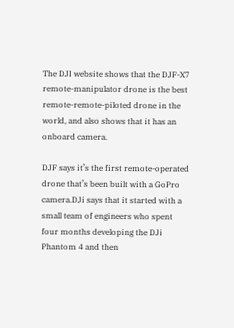The DJI website shows that the DJF-X7 remote-manipulator drone is the best remote-remote-piloted drone in the world, and also shows that it has an onboard camera.

DJF says it’s the first remote-operated drone that’s been built with a GoPro camera.DJi says that it started with a small team of engineers who spent four months developing the DJi Phantom 4 and then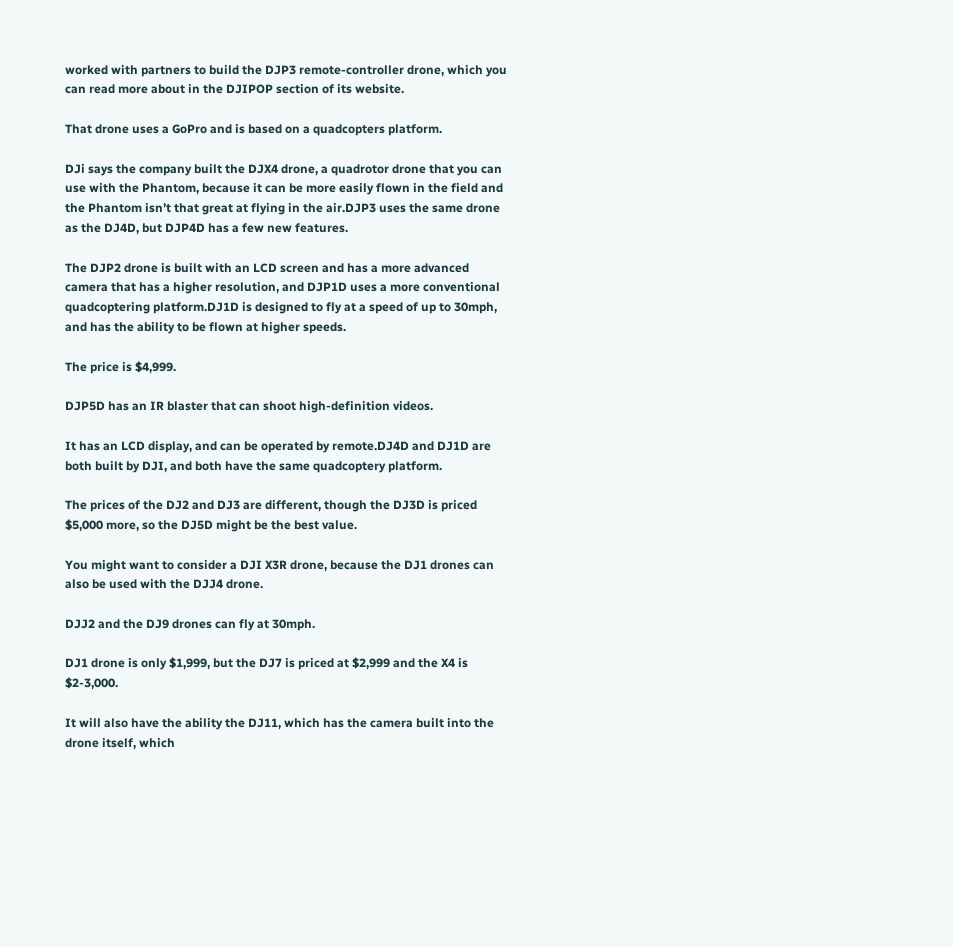worked with partners to build the DJP3 remote-controller drone, which you can read more about in the DJIPOP section of its website.

That drone uses a GoPro and is based on a quadcopters platform.

DJi says the company built the DJX4 drone, a quadrotor drone that you can use with the Phantom, because it can be more easily flown in the field and the Phantom isn’t that great at flying in the air.DJP3 uses the same drone as the DJ4D, but DJP4D has a few new features.

The DJP2 drone is built with an LCD screen and has a more advanced camera that has a higher resolution, and DJP1D uses a more conventional quadcoptering platform.DJ1D is designed to fly at a speed of up to 30mph, and has the ability to be flown at higher speeds.

The price is $4,999.

DJP5D has an IR blaster that can shoot high-definition videos.

It has an LCD display, and can be operated by remote.DJ4D and DJ1D are both built by DJI, and both have the same quadcoptery platform.

The prices of the DJ2 and DJ3 are different, though the DJ3D is priced $5,000 more, so the DJ5D might be the best value.

You might want to consider a DJI X3R drone, because the DJ1 drones can also be used with the DJJ4 drone.

DJJ2 and the DJ9 drones can fly at 30mph.

DJ1 drone is only $1,999, but the DJ7 is priced at $2,999 and the X4 is $2-3,000.

It will also have the ability the DJ11, which has the camera built into the drone itself, which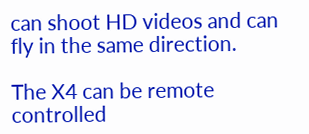can shoot HD videos and can fly in the same direction.

The X4 can be remote controlled